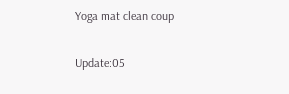Yoga mat clean coup

Update:05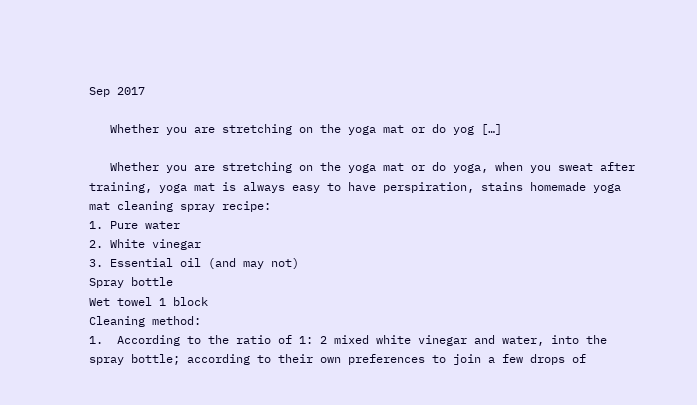Sep 2017

   Whether you are stretching on the yoga mat or do yog […]

   Whether you are stretching on the yoga mat or do yoga, when you sweat after training, yoga mat is always easy to have perspiration, stains homemade yoga mat cleaning spray recipe:
1. Pure water
2. White vinegar
3. Essential oil (and may not)
Spray bottle
Wet towel 1 block
Cleaning method:
1.  According to the ratio of 1: 2 mixed white vinegar and water, into the spray bottle; according to their own preferences to join a few drops of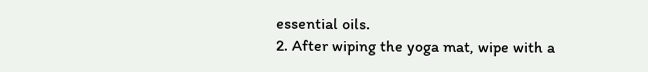essential oils.
2. After wiping the yoga mat, wipe with a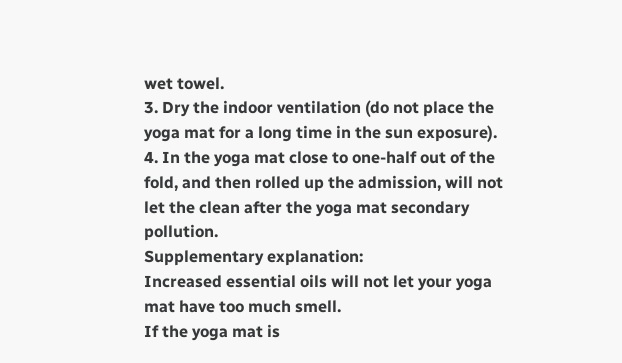wet towel.
3. Dry the indoor ventilation (do not place the yoga mat for a long time in the sun exposure).
4. In the yoga mat close to one-half out of the fold, and then rolled up the admission, will not let the clean after the yoga mat secondary pollution.
Supplementary explanation:
Increased essential oils will not let your yoga mat have too much smell.
If the yoga mat is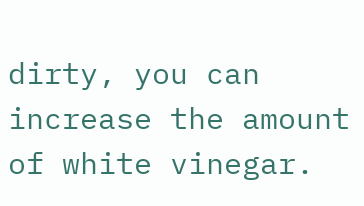dirty, you can increase the amount of white vinegar.